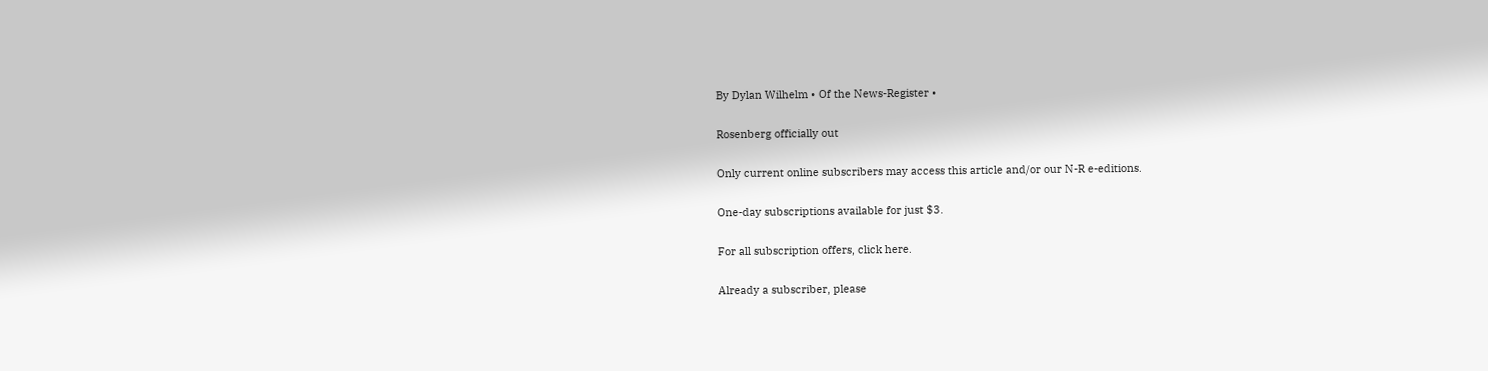By Dylan Wilhelm • Of the News-Register •

Rosenberg officially out

Only current online subscribers may access this article and/or our N-R e-editions.

One-day subscriptions available for just $3.

For all subscription offers, click here.

Already a subscriber, please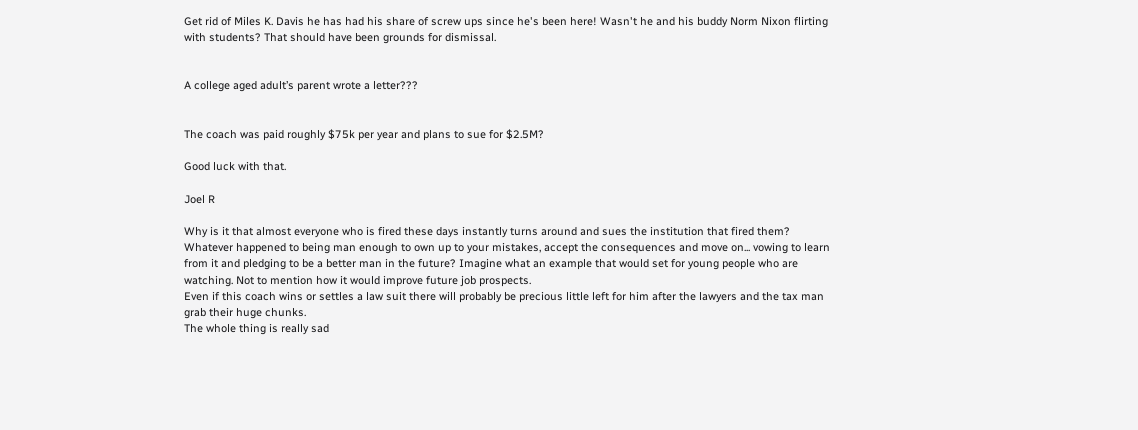Get rid of Miles K. Davis he has had his share of screw ups since he's been here! Wasn't he and his buddy Norm Nixon flirting with students? That should have been grounds for dismissal.


A college aged adult’s parent wrote a letter???


The coach was paid roughly $75k per year and plans to sue for $2.5M?

Good luck with that.

Joel R

Why is it that almost everyone who is fired these days instantly turns around and sues the institution that fired them? Whatever happened to being man enough to own up to your mistakes, accept the consequences and move on... vowing to learn from it and pledging to be a better man in the future? Imagine what an example that would set for young people who are watching. Not to mention how it would improve future job prospects.
Even if this coach wins or settles a law suit there will probably be precious little left for him after the lawyers and the tax man grab their huge chunks.
The whole thing is really sad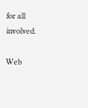for all involved.

Web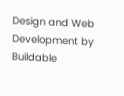Design and Web Development by Buildable